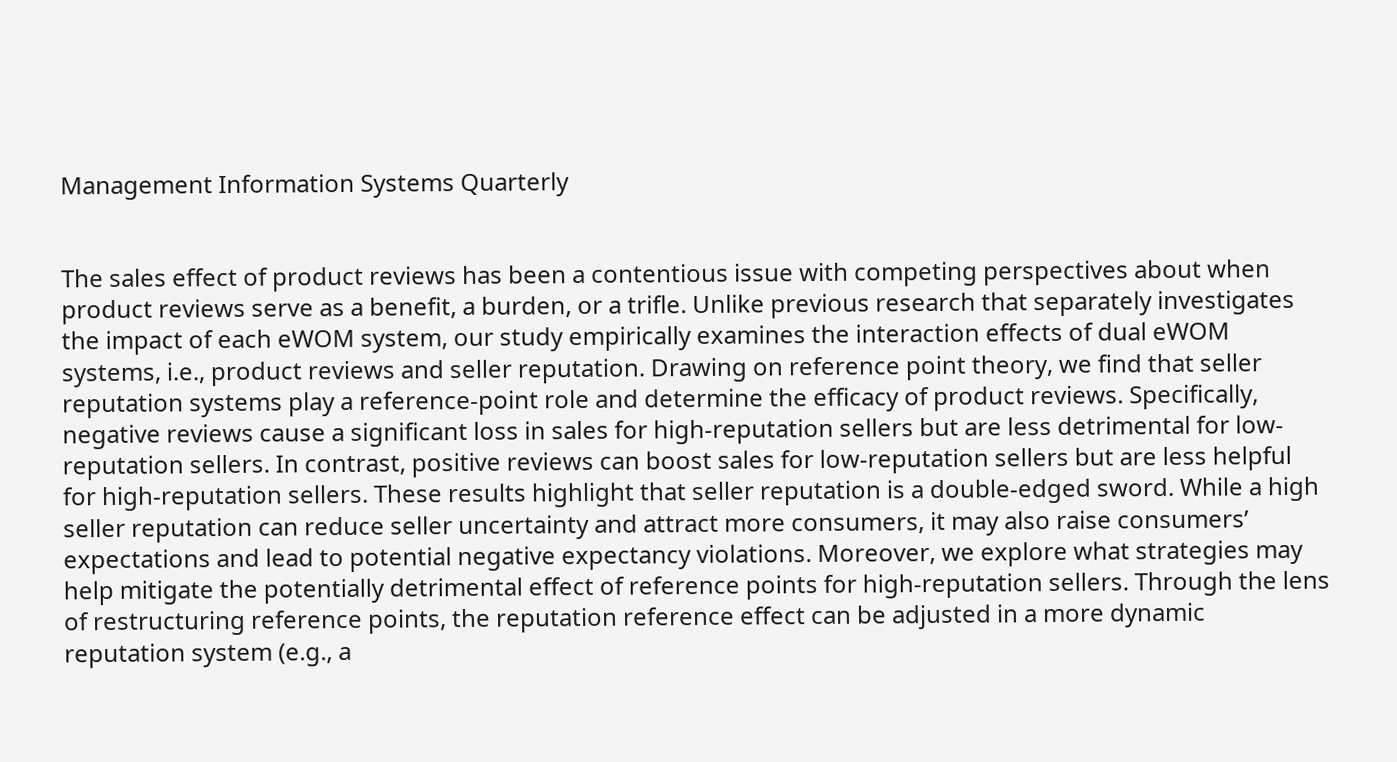Management Information Systems Quarterly


The sales effect of product reviews has been a contentious issue with competing perspectives about when product reviews serve as a benefit, a burden, or a trifle. Unlike previous research that separately investigates the impact of each eWOM system, our study empirically examines the interaction effects of dual eWOM systems, i.e., product reviews and seller reputation. Drawing on reference point theory, we find that seller reputation systems play a reference-point role and determine the efficacy of product reviews. Specifically, negative reviews cause a significant loss in sales for high-reputation sellers but are less detrimental for low-reputation sellers. In contrast, positive reviews can boost sales for low-reputation sellers but are less helpful for high-reputation sellers. These results highlight that seller reputation is a double-edged sword. While a high seller reputation can reduce seller uncertainty and attract more consumers, it may also raise consumers’ expectations and lead to potential negative expectancy violations. Moreover, we explore what strategies may help mitigate the potentially detrimental effect of reference points for high-reputation sellers. Through the lens of restructuring reference points, the reputation reference effect can be adjusted in a more dynamic reputation system (e.g., a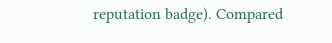reputation badge). Compared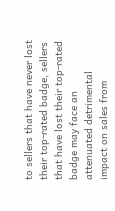to sellers that have never lost their top-rated badge, sellers that have lost their top-rated badge may face an attenuated detrimental impact on sales from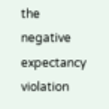the negative expectancy violation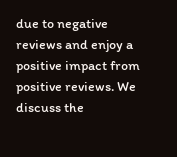due to negative reviews and enjoy a positive impact from positive reviews. We discuss the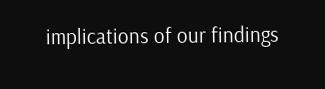implications of our findings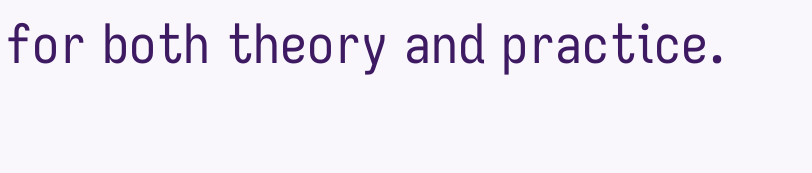for both theory and practice.